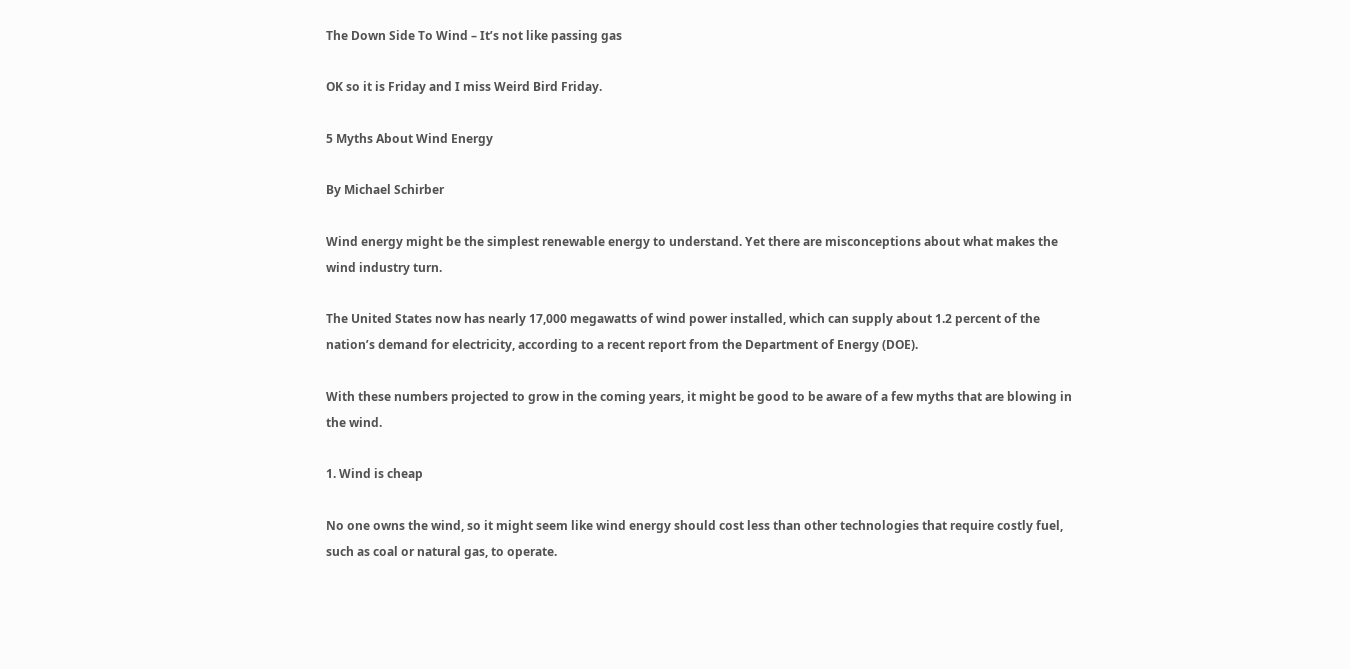The Down Side To Wind – It’s not like passing gas

OK so it is Friday and I miss Weird Bird Friday.

5 Myths About Wind Energy

By Michael Schirber

Wind energy might be the simplest renewable energy to understand. Yet there are misconceptions about what makes the wind industry turn.

The United States now has nearly 17,000 megawatts of wind power installed, which can supply about 1.2 percent of the nation’s demand for electricity, according to a recent report from the Department of Energy (DOE).

With these numbers projected to grow in the coming years, it might be good to be aware of a few myths that are blowing in the wind.

1. Wind is cheap

No one owns the wind, so it might seem like wind energy should cost less than other technologies that require costly fuel, such as coal or natural gas, to operate.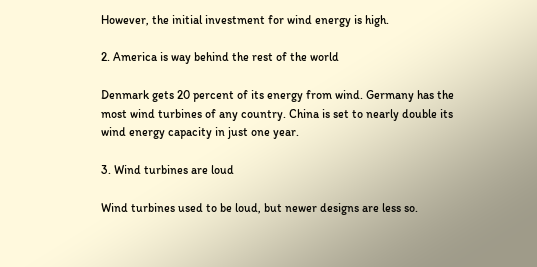However, the initial investment for wind energy is high.

2. America is way behind the rest of the world

Denmark gets 20 percent of its energy from wind. Germany has the most wind turbines of any country. China is set to nearly double its wind energy capacity in just one year.

3. Wind turbines are loud

Wind turbines used to be loud, but newer designs are less so.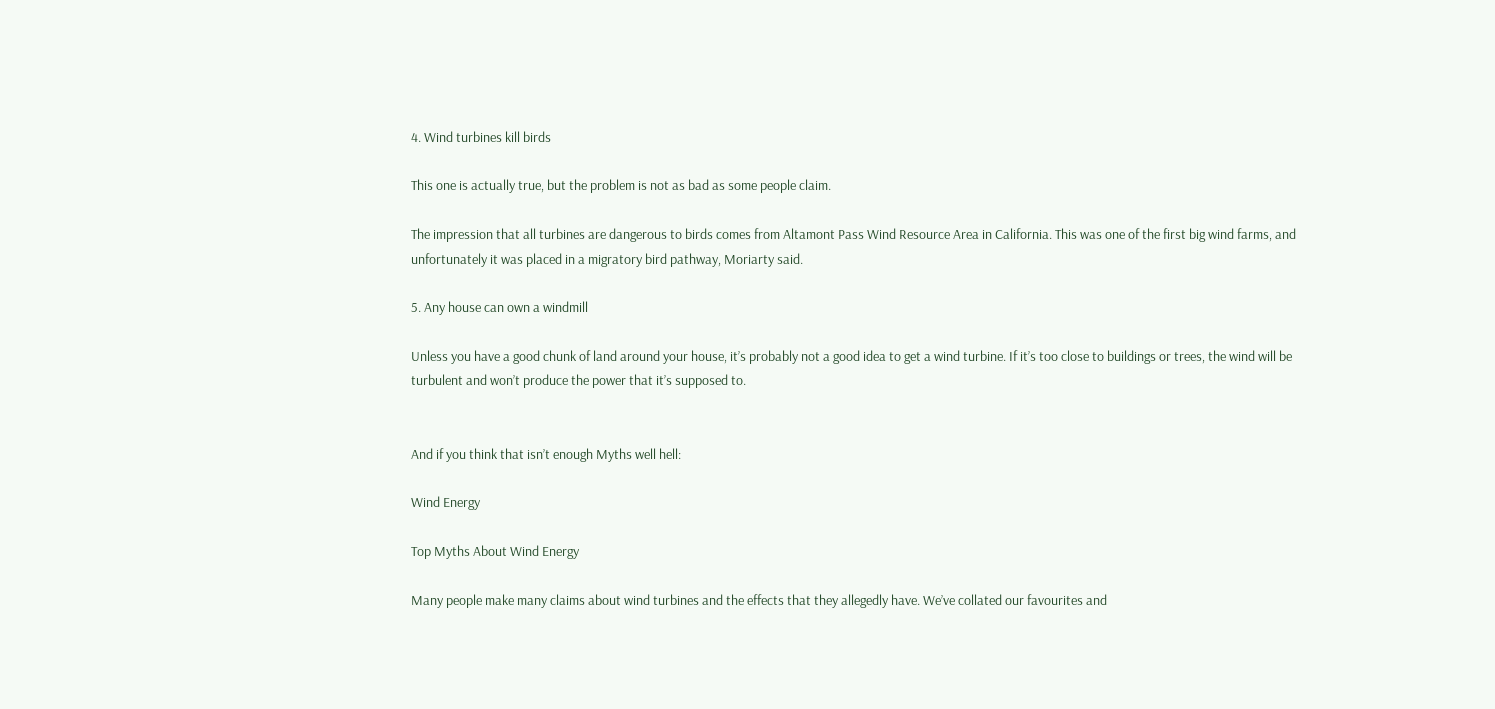4. Wind turbines kill birds

This one is actually true, but the problem is not as bad as some people claim.

The impression that all turbines are dangerous to birds comes from Altamont Pass Wind Resource Area in California. This was one of the first big wind farms, and unfortunately it was placed in a migratory bird pathway, Moriarty said.

5. Any house can own a windmill

Unless you have a good chunk of land around your house, it’s probably not a good idea to get a wind turbine. If it’s too close to buildings or trees, the wind will be turbulent and won’t produce the power that it’s supposed to.


And if you think that isn’t enough Myths well hell:

Wind Energy

Top Myths About Wind Energy

Many people make many claims about wind turbines and the effects that they allegedly have. We’ve collated our favourites and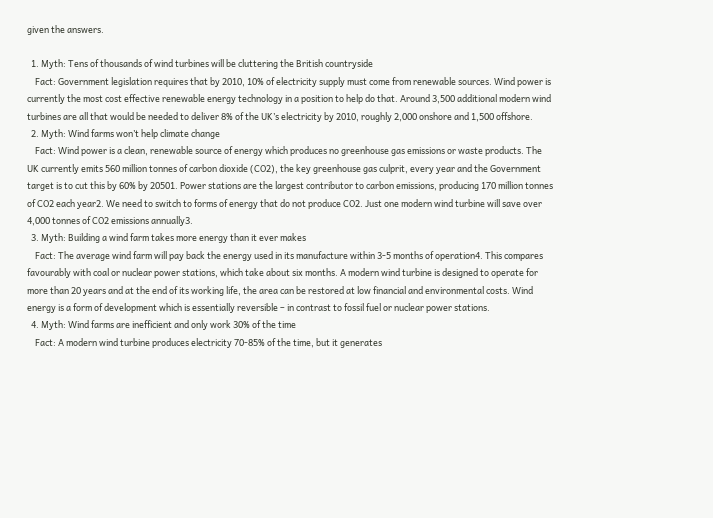given the answers.

  1. Myth: Tens of thousands of wind turbines will be cluttering the British countryside
    Fact: Government legislation requires that by 2010, 10% of electricity supply must come from renewable sources. Wind power is currently the most cost effective renewable energy technology in a position to help do that. Around 3,500 additional modern wind turbines are all that would be needed to deliver 8% of the UK’s electricity by 2010, roughly 2,000 onshore and 1,500 offshore.
  2. Myth: Wind farms won’t help climate change
    Fact: Wind power is a clean, renewable source of energy which produces no greenhouse gas emissions or waste products. The UK currently emits 560 million tonnes of carbon dioxide (CO2), the key greenhouse gas culprit, every year and the Government target is to cut this by 60% by 20501. Power stations are the largest contributor to carbon emissions, producing 170 million tonnes of CO2 each year2. We need to switch to forms of energy that do not produce CO2. Just one modern wind turbine will save over 4,000 tonnes of CO2 emissions annually3.
  3. Myth: Building a wind farm takes more energy than it ever makes
    Fact: The average wind farm will pay back the energy used in its manufacture within 3-5 months of operation4. This compares favourably with coal or nuclear power stations, which take about six months. A modern wind turbine is designed to operate for more than 20 years and at the end of its working life, the area can be restored at low financial and environmental costs. Wind energy is a form of development which is essentially reversible – in contrast to fossil fuel or nuclear power stations.
  4. Myth: Wind farms are inefficient and only work 30% of the time
    Fact: A modern wind turbine produces electricity 70-85% of the time, but it generates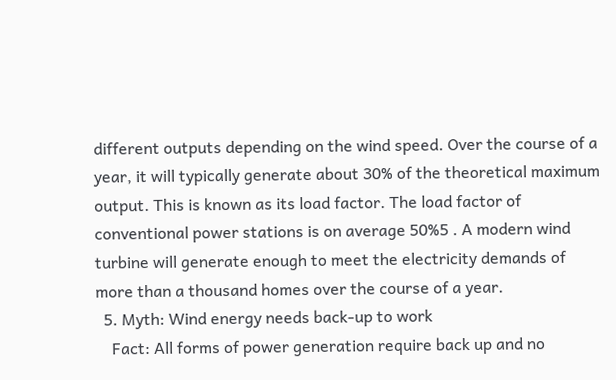different outputs depending on the wind speed. Over the course of a year, it will typically generate about 30% of the theoretical maximum output. This is known as its load factor. The load factor of conventional power stations is on average 50%5 . A modern wind turbine will generate enough to meet the electricity demands of more than a thousand homes over the course of a year.
  5. Myth: Wind energy needs back-up to work
    Fact: All forms of power generation require back up and no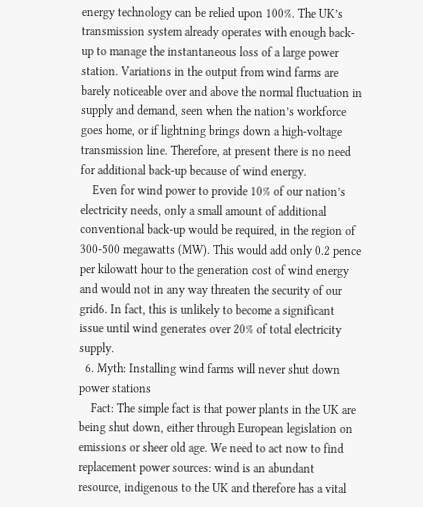energy technology can be relied upon 100%. The UK’s transmission system already operates with enough back-up to manage the instantaneous loss of a large power station. Variations in the output from wind farms are barely noticeable over and above the normal fluctuation in supply and demand, seen when the nation’s workforce goes home, or if lightning brings down a high-voltage transmission line. Therefore, at present there is no need for additional back-up because of wind energy.
    Even for wind power to provide 10% of our nation’s electricity needs, only a small amount of additional conventional back-up would be required, in the region of 300-500 megawatts (MW). This would add only 0.2 pence per kilowatt hour to the generation cost of wind energy and would not in any way threaten the security of our grid6. In fact, this is unlikely to become a significant issue until wind generates over 20% of total electricity supply.
  6. Myth: Installing wind farms will never shut down power stations
    Fact: The simple fact is that power plants in the UK are being shut down, either through European legislation on emissions or sheer old age. We need to act now to find replacement power sources: wind is an abundant resource, indigenous to the UK and therefore has a vital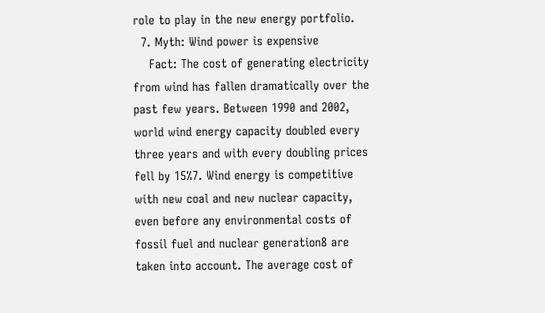role to play in the new energy portfolio.
  7. Myth: Wind power is expensive
    Fact: The cost of generating electricity from wind has fallen dramatically over the past few years. Between 1990 and 2002, world wind energy capacity doubled every three years and with every doubling prices fell by 15%7. Wind energy is competitive with new coal and new nuclear capacity, even before any environmental costs of fossil fuel and nuclear generation8 are taken into account. The average cost of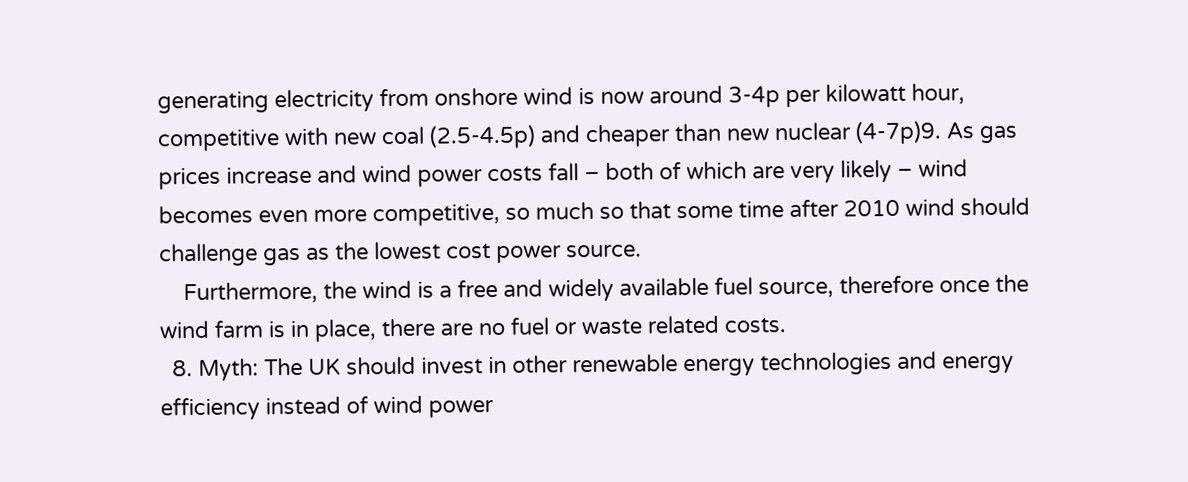generating electricity from onshore wind is now around 3-4p per kilowatt hour, competitive with new coal (2.5-4.5p) and cheaper than new nuclear (4-7p)9. As gas prices increase and wind power costs fall – both of which are very likely – wind becomes even more competitive, so much so that some time after 2010 wind should challenge gas as the lowest cost power source.
    Furthermore, the wind is a free and widely available fuel source, therefore once the wind farm is in place, there are no fuel or waste related costs.
  8. Myth: The UK should invest in other renewable energy technologies and energy efficiency instead of wind power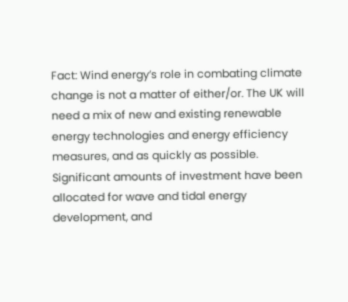Fact: Wind energy’s role in combating climate change is not a matter of either/or. The UK will need a mix of new and existing renewable energy technologies and energy efficiency measures, and as quickly as possible. Significant amounts of investment have been allocated for wave and tidal energy development, and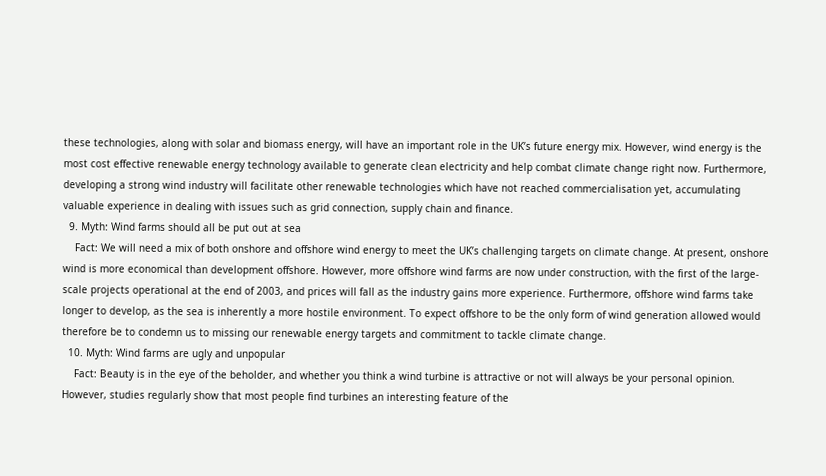these technologies, along with solar and biomass energy, will have an important role in the UK’s future energy mix. However, wind energy is the most cost effective renewable energy technology available to generate clean electricity and help combat climate change right now. Furthermore, developing a strong wind industry will facilitate other renewable technologies which have not reached commercialisation yet, accumulating valuable experience in dealing with issues such as grid connection, supply chain and finance.
  9. Myth: Wind farms should all be put out at sea
    Fact: We will need a mix of both onshore and offshore wind energy to meet the UK’s challenging targets on climate change. At present, onshore wind is more economical than development offshore. However, more offshore wind farms are now under construction, with the first of the large-scale projects operational at the end of 2003, and prices will fall as the industry gains more experience. Furthermore, offshore wind farms take longer to develop, as the sea is inherently a more hostile environment. To expect offshore to be the only form of wind generation allowed would therefore be to condemn us to missing our renewable energy targets and commitment to tackle climate change.
  10. Myth: Wind farms are ugly and unpopular
    Fact: Beauty is in the eye of the beholder, and whether you think a wind turbine is attractive or not will always be your personal opinion. However, studies regularly show that most people find turbines an interesting feature of the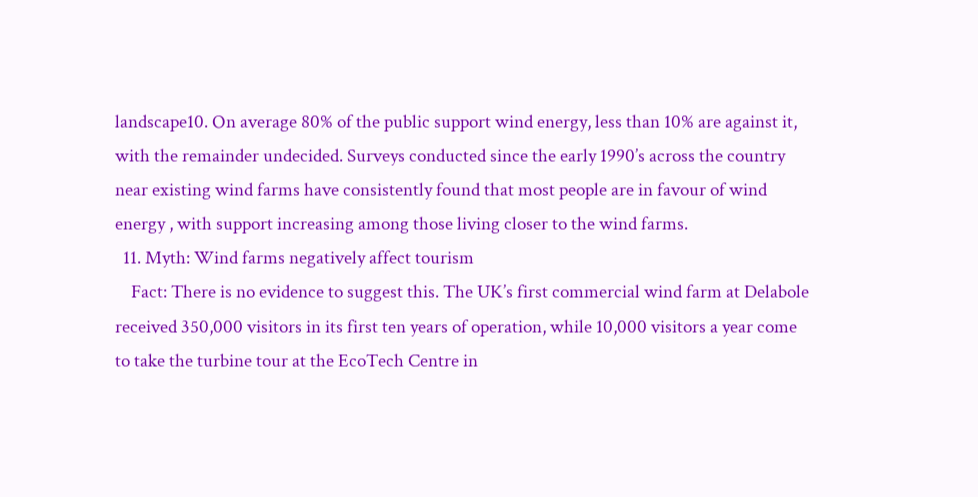landscape10. On average 80% of the public support wind energy, less than 10% are against it, with the remainder undecided. Surveys conducted since the early 1990’s across the country near existing wind farms have consistently found that most people are in favour of wind energy , with support increasing among those living closer to the wind farms.
  11. Myth: Wind farms negatively affect tourism
    Fact: There is no evidence to suggest this. The UK’s first commercial wind farm at Delabole received 350,000 visitors in its first ten years of operation, while 10,000 visitors a year come to take the turbine tour at the EcoTech Centre in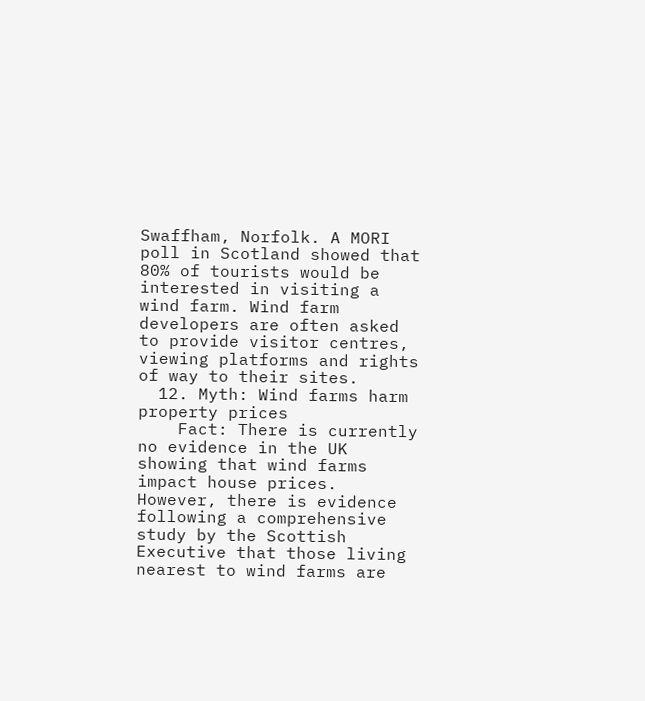Swaffham, Norfolk. A MORI poll in Scotland showed that 80% of tourists would be interested in visiting a wind farm. Wind farm developers are often asked to provide visitor centres, viewing platforms and rights of way to their sites.
  12. Myth: Wind farms harm property prices
    Fact: There is currently no evidence in the UK showing that wind farms impact house prices. However, there is evidence following a comprehensive study by the Scottish Executive that those living nearest to wind farms are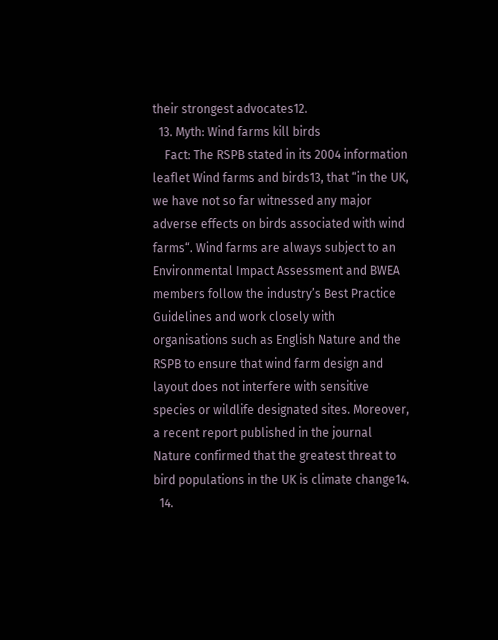their strongest advocates12.
  13. Myth: Wind farms kill birds
    Fact: The RSPB stated in its 2004 information leaflet Wind farms and birds13, that “in the UK, we have not so far witnessed any major adverse effects on birds associated with wind farms“. Wind farms are always subject to an Environmental Impact Assessment and BWEA members follow the industry’s Best Practice Guidelines and work closely with organisations such as English Nature and the RSPB to ensure that wind farm design and layout does not interfere with sensitive species or wildlife designated sites. Moreover, a recent report published in the journal Nature confirmed that the greatest threat to bird populations in the UK is climate change14.
  14.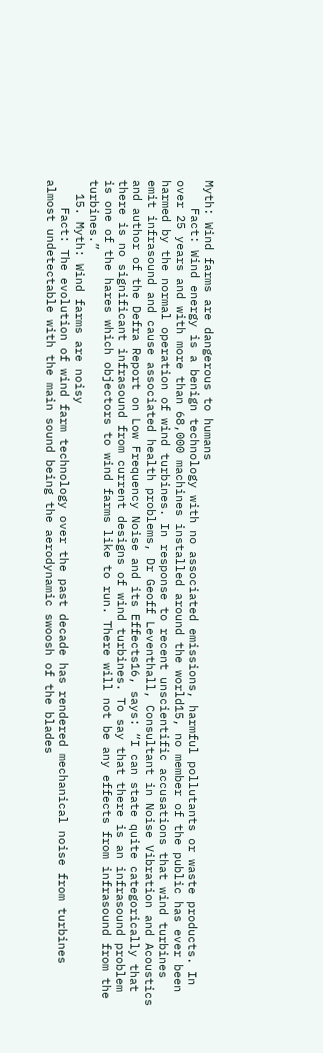Myth: Wind farms are dangerous to humans
    Fact: Wind energy is a benign technology with no associated emissions, harmful pollutants or waste products. In over 25 years and with more than 68,000 machines installed around the world15, no member of the public has ever been harmed by the normal operation of wind turbines. In response to recent unscientific accusations that wind turbines emit infrasound and cause associated health problems, Dr Geoff Leventhall, Consultant in Noise Vibration and Acoustics and author of the Defra Report on Low Frequency Noise and its Effects16, says: “I can state quite categorically that there is no significant infrasound from current designs of wind turbines. To say that there is an infrasound problem is one of the hares which objectors to wind farms like to run. There will not be any effects from infrasound from the turbines.”
  15. Myth: Wind farms are noisy
    Fact: The evolution of wind farm technology over the past decade has rendered mechanical noise from turbines almost undetectable with the main sound being the aerodynamic swoosh of the blades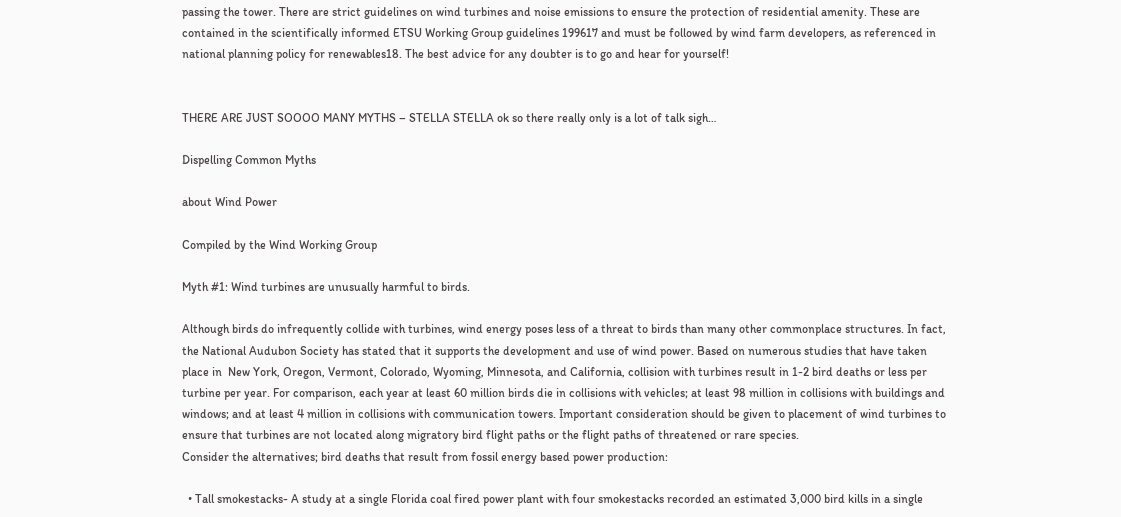passing the tower. There are strict guidelines on wind turbines and noise emissions to ensure the protection of residential amenity. These are contained in the scientifically informed ETSU Working Group guidelines 199617 and must be followed by wind farm developers, as referenced in national planning policy for renewables18. The best advice for any doubter is to go and hear for yourself!


THERE ARE JUST SOOOO MANY MYTHS – STELLA STELLA ok so there really only is a lot of talk sigh…

Dispelling Common Myths

about Wind Power

Compiled by the Wind Working Group

Myth #1: Wind turbines are unusually harmful to birds.

Although birds do infrequently collide with turbines, wind energy poses less of a threat to birds than many other commonplace structures. In fact, the National Audubon Society has stated that it supports the development and use of wind power. Based on numerous studies that have taken place in  New York, Oregon, Vermont, Colorado, Wyoming, Minnesota, and California, collision with turbines result in 1-2 bird deaths or less per turbine per year. For comparison, each year at least 60 million birds die in collisions with vehicles; at least 98 million in collisions with buildings and windows; and at least 4 million in collisions with communication towers. Important consideration should be given to placement of wind turbines to ensure that turbines are not located along migratory bird flight paths or the flight paths of threatened or rare species.
Consider the alternatives; bird deaths that result from fossil energy based power production:

  • Tall smokestacks- A study at a single Florida coal fired power plant with four smokestacks recorded an estimated 3,000 bird kills in a single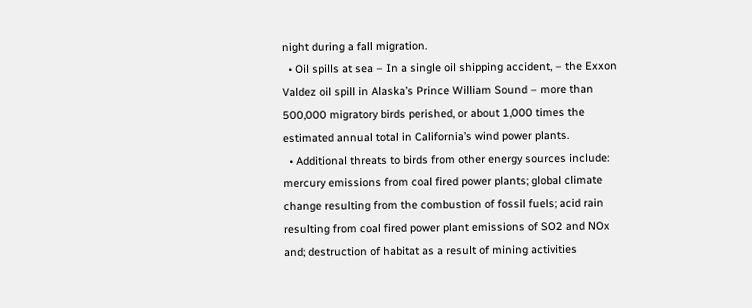night during a fall migration.
  • Oil spills at sea – In a single oil shipping accident, – the Exxon Valdez oil spill in Alaska’s Prince William Sound – more than 500,000 migratory birds perished, or about 1,000 times the estimated annual total in California’s wind power plants.
  • Additional threats to birds from other energy sources include: mercury emissions from coal fired power plants; global climate change resulting from the combustion of fossil fuels; acid rain resulting from coal fired power plant emissions of SO2 and NOx and; destruction of habitat as a result of mining activities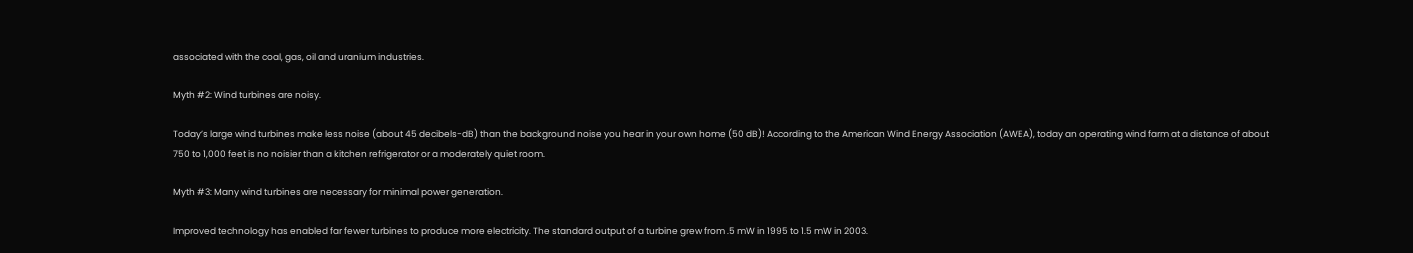associated with the coal, gas, oil and uranium industries.

Myth #2: Wind turbines are noisy.

Today’s large wind turbines make less noise (about 45 decibels-dB) than the background noise you hear in your own home (50 dB)! According to the American Wind Energy Association (AWEA), today an operating wind farm at a distance of about 750 to 1,000 feet is no noisier than a kitchen refrigerator or a moderately quiet room.

Myth #3: Many wind turbines are necessary for minimal power generation.

Improved technology has enabled far fewer turbines to produce more electricity. The standard output of a turbine grew from .5 mW in 1995 to 1.5 mW in 2003.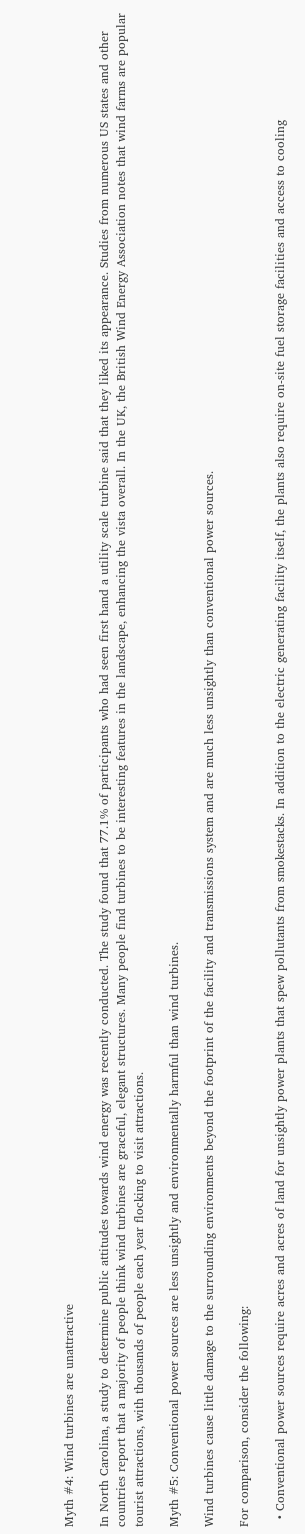Myth #4: Wind turbines are unattractive

In North Carolina, a study to determine public attitudes towards wind energy was recently conducted. The study found that 77.1% of participants who had seen first hand a utility scale turbine said that they liked its appearance. Studies from numerous US states and other countries report that a majority of people think wind turbines are graceful, elegant structures. Many people find turbines to be interesting features in the landscape, enhancing the vista overall. In the UK, the British Wind Energy Association notes that wind farms are popular tourist attractions, with thousands of people each year flocking to visit attractions.

Myth #5: Conventional power sources are less unsightly and environmentally harmful than wind turbines.

Wind turbines cause little damage to the surrounding environments beyond the footprint of the facility and transmissions system and are much less unsightly than conventional power sources.

For comparison, consider the following:

  • Conventional power sources require acres and acres of land for unsightly power plants that spew pollutants from smokestacks. In addition to the electric generating facility itself, the plants also require on-site fuel storage facilities and access to cooling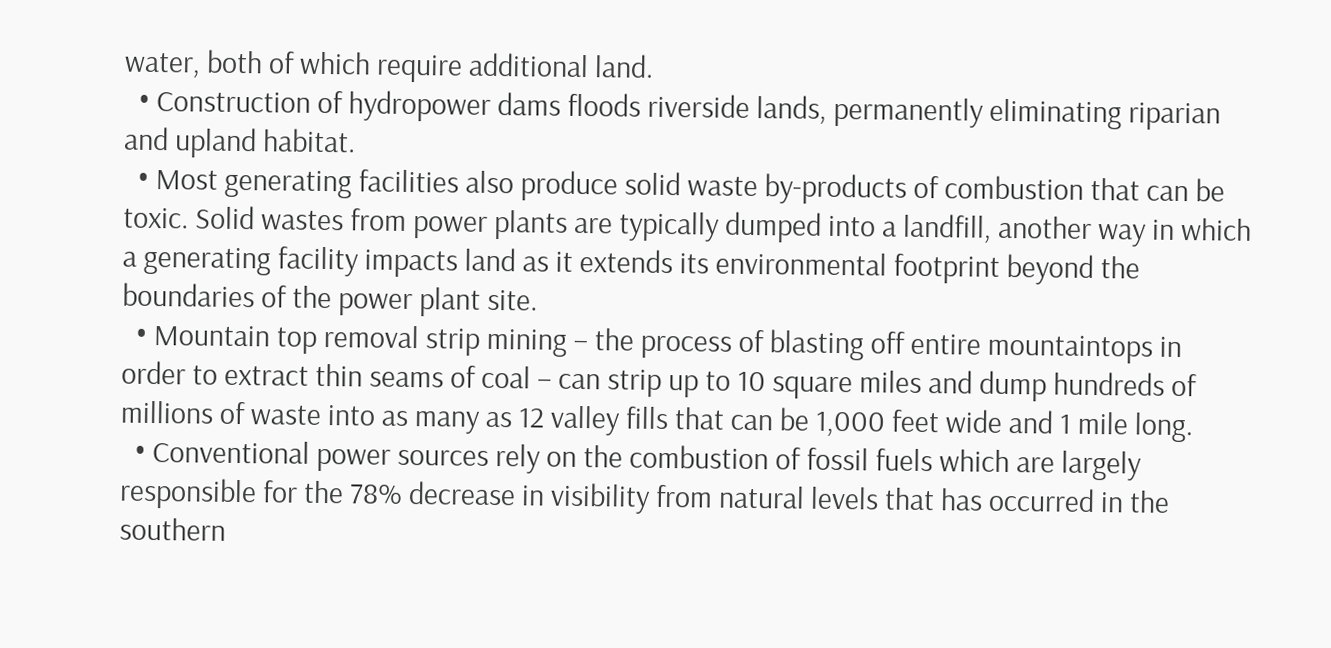water, both of which require additional land.
  • Construction of hydropower dams floods riverside lands, permanently eliminating riparian and upland habitat.
  • Most generating facilities also produce solid waste by-products of combustion that can be toxic. Solid wastes from power plants are typically dumped into a landfill, another way in which a generating facility impacts land as it extends its environmental footprint beyond the boundaries of the power plant site.
  • Mountain top removal strip mining – the process of blasting off entire mountaintops in order to extract thin seams of coal – can strip up to 10 square miles and dump hundreds of millions of waste into as many as 12 valley fills that can be 1,000 feet wide and 1 mile long.
  • Conventional power sources rely on the combustion of fossil fuels which are largely responsible for the 78% decrease in visibility from natural levels that has occurred in the southern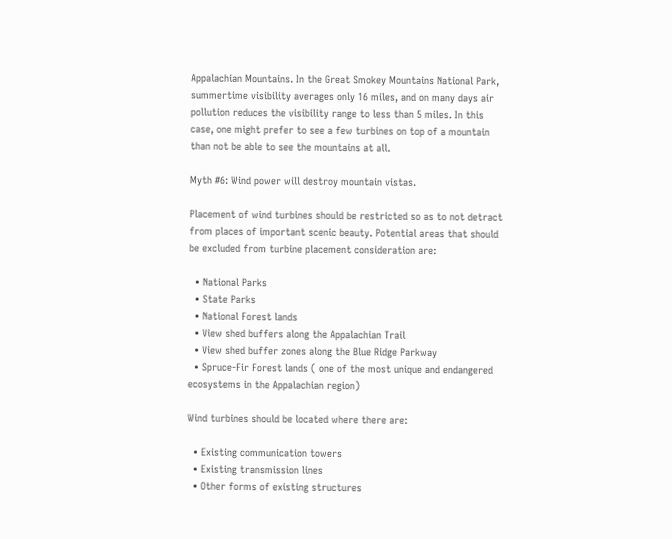Appalachian Mountains. In the Great Smokey Mountains National Park, summertime visibility averages only 16 miles, and on many days air pollution reduces the visibility range to less than 5 miles. In this case, one might prefer to see a few turbines on top of a mountain than not be able to see the mountains at all.

Myth #6: Wind power will destroy mountain vistas.

Placement of wind turbines should be restricted so as to not detract from places of important scenic beauty. Potential areas that should be excluded from turbine placement consideration are:

  • National Parks
  • State Parks
  • National Forest lands
  • View shed buffers along the Appalachian Trail
  • View shed buffer zones along the Blue Ridge Parkway
  • Spruce-Fir Forest lands ( one of the most unique and endangered ecosystems in the Appalachian region)

Wind turbines should be located where there are:

  • Existing communication towers
  • Existing transmission lines
  • Other forms of existing structures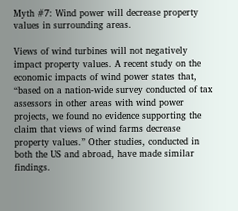Myth #7: Wind power will decrease property values in surrounding areas.

Views of wind turbines will not negatively impact property values. A recent study on the economic impacts of wind power states that, “based on a nation-wide survey conducted of tax assessors in other areas with wind power projects, we found no evidence supporting the claim that views of wind farms decrease property values.” Other studies, conducted in both the US and abroad, have made similar findings.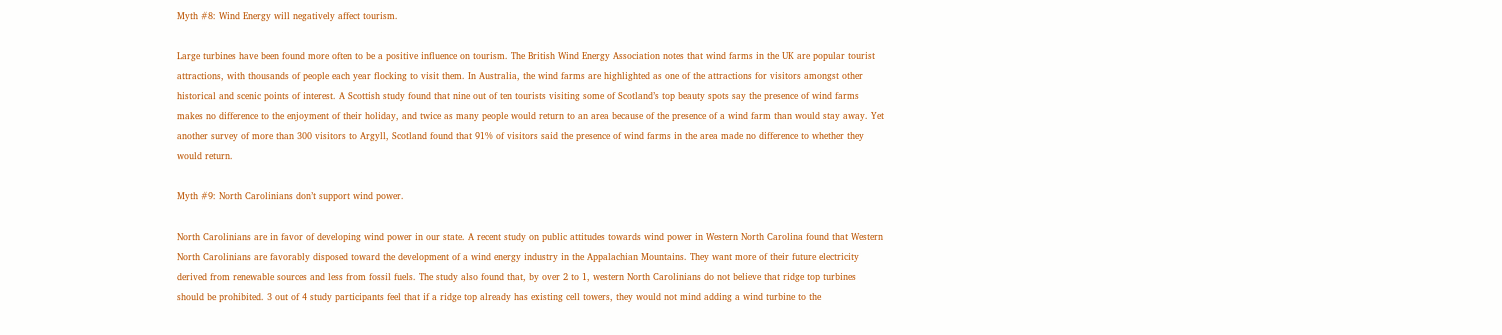Myth #8: Wind Energy will negatively affect tourism.

Large turbines have been found more often to be a positive influence on tourism. The British Wind Energy Association notes that wind farms in the UK are popular tourist attractions, with thousands of people each year flocking to visit them. In Australia, the wind farms are highlighted as one of the attractions for visitors amongst other historical and scenic points of interest. A Scottish study found that nine out of ten tourists visiting some of Scotland’s top beauty spots say the presence of wind farms makes no difference to the enjoyment of their holiday, and twice as many people would return to an area because of the presence of a wind farm than would stay away. Yet another survey of more than 300 visitors to Argyll, Scotland found that 91% of visitors said the presence of wind farms in the area made no difference to whether they would return.

Myth #9: North Carolinians don’t support wind power.

North Carolinians are in favor of developing wind power in our state. A recent study on public attitudes towards wind power in Western North Carolina found that Western North Carolinians are favorably disposed toward the development of a wind energy industry in the Appalachian Mountains. They want more of their future electricity derived from renewable sources and less from fossil fuels. The study also found that, by over 2 to 1, western North Carolinians do not believe that ridge top turbines should be prohibited. 3 out of 4 study participants feel that if a ridge top already has existing cell towers, they would not mind adding a wind turbine to the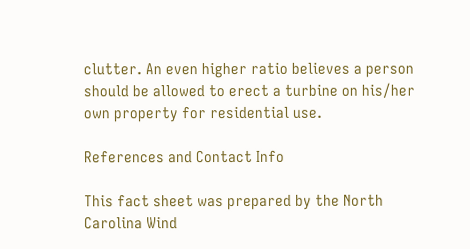clutter. An even higher ratio believes a person should be allowed to erect a turbine on his/her own property for residential use.

References and Contact Info

This fact sheet was prepared by the North Carolina Wind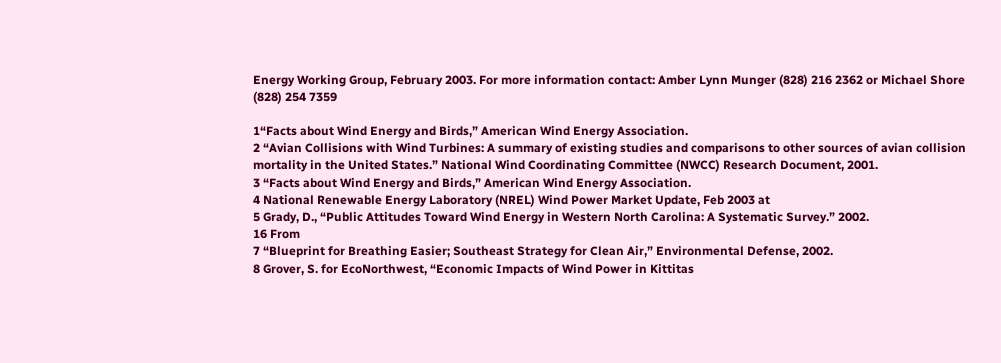Energy Working Group, February 2003. For more information contact: Amber Lynn Munger (828) 216 2362 or Michael Shore (828) 254 7359

1“Facts about Wind Energy and Birds,” American Wind Energy Association.
2 “Avian Collisions with Wind Turbines: A summary of existing studies and comparisons to other sources of avian collision mortality in the United States.” National Wind Coordinating Committee (NWCC) Research Document, 2001.
3 “Facts about Wind Energy and Birds,” American Wind Energy Association.
4 National Renewable Energy Laboratory (NREL) Wind Power Market Update, Feb 2003 at
5 Grady, D., “Public Attitudes Toward Wind Energy in Western North Carolina: A Systematic Survey.” 2002.
16 From
7 “Blueprint for Breathing Easier; Southeast Strategy for Clean Air,” Environmental Defense, 2002.
8 Grover, S. for EcoNorthwest, “Economic Impacts of Wind Power in Kittitas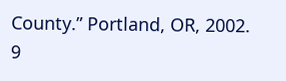County.” Portland, OR, 2002.
9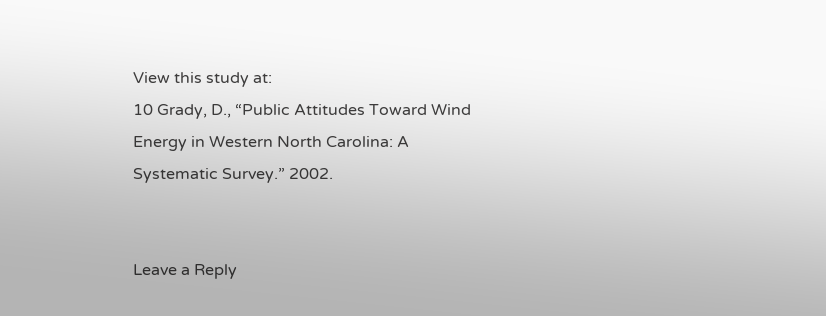View this study at:
10 Grady, D., “Public Attitudes Toward Wind Energy in Western North Carolina: A Systematic Survey.” 2002.


Leave a Reply